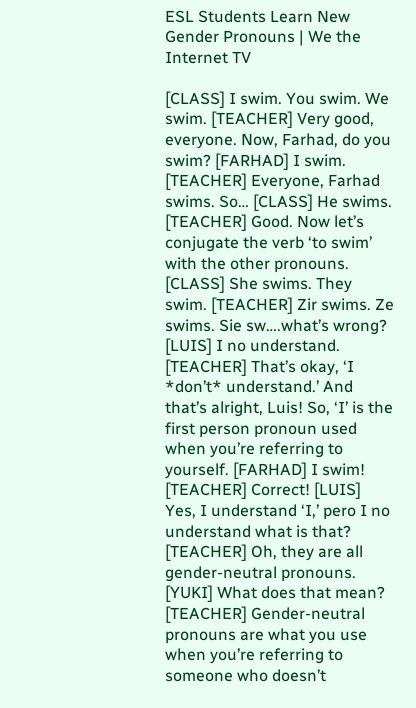ESL Students Learn New Gender Pronouns | We the Internet TV

[CLASS] I swim. You swim. We swim. [TEACHER] Very good, everyone. Now, Farhad, do you swim? [FARHAD] I swim. [TEACHER] Everyone, Farhad swims. So… [CLASS] He swims. [TEACHER] Good. Now let’s conjugate the verb ‘to swim’ with the other pronouns. [CLASS] She swims. They swim. [TEACHER] Zir swims. Ze swims. Sie sw….what’s wrong? [LUIS] I no understand. [TEACHER] That’s okay, ‘I *don’t* understand.’ And that’s alright, Luis! So, ‘I’ is the first person pronoun used when you’re referring to yourself. [FARHAD] I swim! [TEACHER] Correct! [LUIS] Yes, I understand ‘I,’ pero I no understand what is that? [TEACHER] Oh, they are all gender-neutral pronouns. [YUKI] What does that mean? [TEACHER] Gender-neutral pronouns are what you use when you’re referring to someone who doesn’t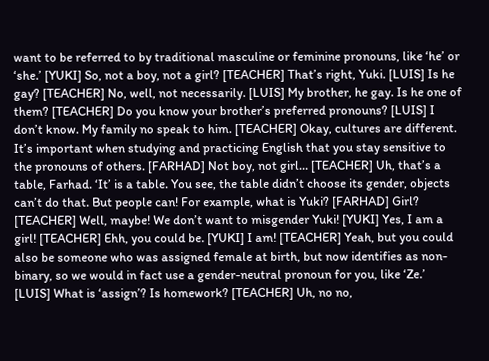want to be referred to by traditional masculine or feminine pronouns, like ‘he’ or ‘she.’ [YUKI] So, not a boy, not a girl? [TEACHER] That’s right, Yuki. [LUIS] Is he gay? [TEACHER] No, well, not necessarily. [LUIS] My brother, he gay. Is he one of them? [TEACHER] Do you know your brother’s preferred pronouns? [LUIS] I don’t know. My family no speak to him. [TEACHER] Okay, cultures are different. It’s important when studying and practicing English that you stay sensitive to the pronouns of others. [FARHAD] Not boy, not girl… [TEACHER] Uh, that’s a table, Farhad. ‘It’ is a table. You see, the table didn’t choose its gender, objects can’t do that. But people can! For example, what is Yuki? [FARHAD] Girl? [TEACHER] Well, maybe! We don’t want to misgender Yuki! [YUKI] Yes, I am a girl! [TEACHER] Ehh, you could be. [YUKI] I am! [TEACHER] Yeah, but you could also be someone who was assigned female at birth, but now identifies as non-binary, so we would in fact use a gender-neutral pronoun for you, like ‘Ze.’ [LUIS] What is ‘assign’? Is homework? [TEACHER] Uh, no no,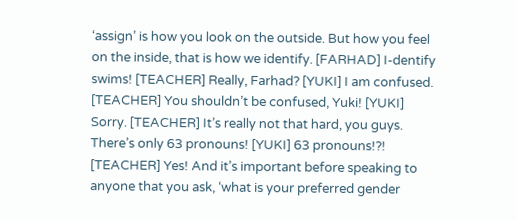‘assign’ is how you look on the outside. But how you feel on the inside, that is how we identify. [FARHAD] I-dentify swims! [TEACHER] Really, Farhad? [YUKI] I am confused. [TEACHER] You shouldn’t be confused, Yuki! [YUKI] Sorry. [TEACHER] It’s really not that hard, you guys. There’s only 63 pronouns! [YUKI] 63 pronouns!?! [TEACHER] Yes! And it’s important before speaking to anyone that you ask, ‘what is your preferred gender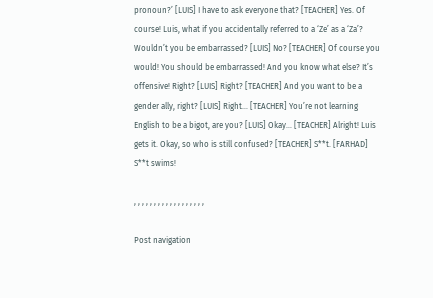pronoun?’ [LUIS] I have to ask everyone that? [TEACHER] Yes. Of course! Luis, what if you accidentally referred to a ‘Ze’ as a ‘Za’? Wouldn’t you be embarrassed? [LUIS] No? [TEACHER] Of course you would! You should be embarrassed! And you know what else? It’s offensive! Right? [LUIS] Right? [TEACHER] And you want to be a gender ally, right? [LUIS] Right… [TEACHER] You’re not learning English to be a bigot, are you? [LUIS] Okay… [TEACHER] Alright! Luis gets it. Okay, so who is still confused? [TEACHER] S**t. [FARHAD] S**t swims!

, , , , , , , , , , , , , , , , , ,

Post navigation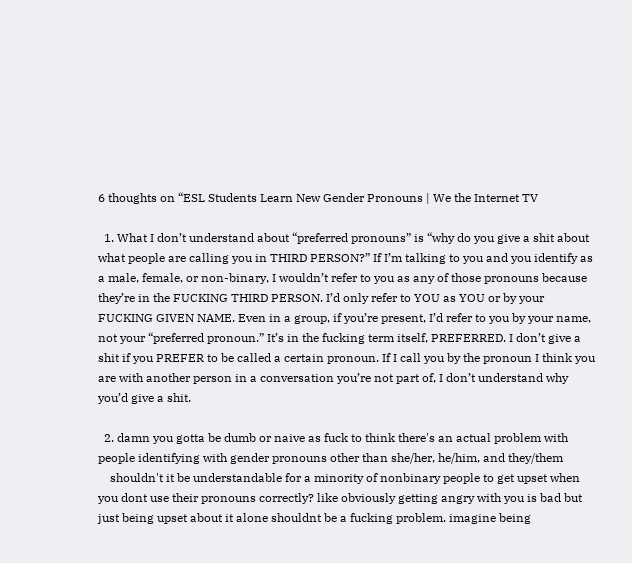6 thoughts on “ESL Students Learn New Gender Pronouns | We the Internet TV

  1. What I don’t understand about “preferred pronouns” is “why do you give a shit about what people are calling you in THIRD PERSON?” If I’m talking to you and you identify as a male, female, or non-binary, I wouldn’t refer to you as any of those pronouns because they’re in the FUCKING THIRD PERSON. I’d only refer to YOU as YOU or by your FUCKING GIVEN NAME. Even in a group, if you’re present, I’d refer to you by your name, not your “preferred pronoun.” It’s in the fucking term itself, PREFERRED. I don’t give a shit if you PREFER to be called a certain pronoun. If I call you by the pronoun I think you are with another person in a conversation you’re not part of, I don’t understand why you’d give a shit.

  2. damn you gotta be dumb or naive as fuck to think there's an actual problem with people identifying with gender pronouns other than she/her, he/him, and they/them
    shouldn't it be understandable for a minority of nonbinary people to get upset when you dont use their pronouns correctly? like obviously getting angry with you is bad but just being upset about it alone shouldnt be a fucking problem. imagine being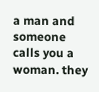a man and someone calls you a woman. they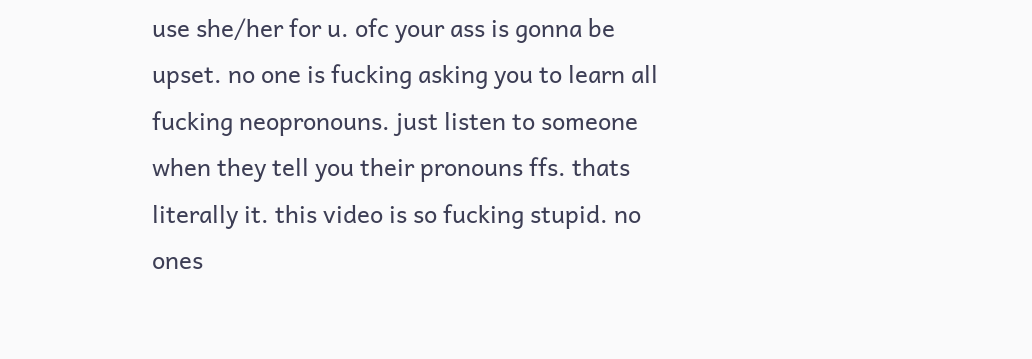use she/her for u. ofc your ass is gonna be upset. no one is fucking asking you to learn all fucking neopronouns. just listen to someone when they tell you their pronouns ffs. thats literally it. this video is so fucking stupid. no ones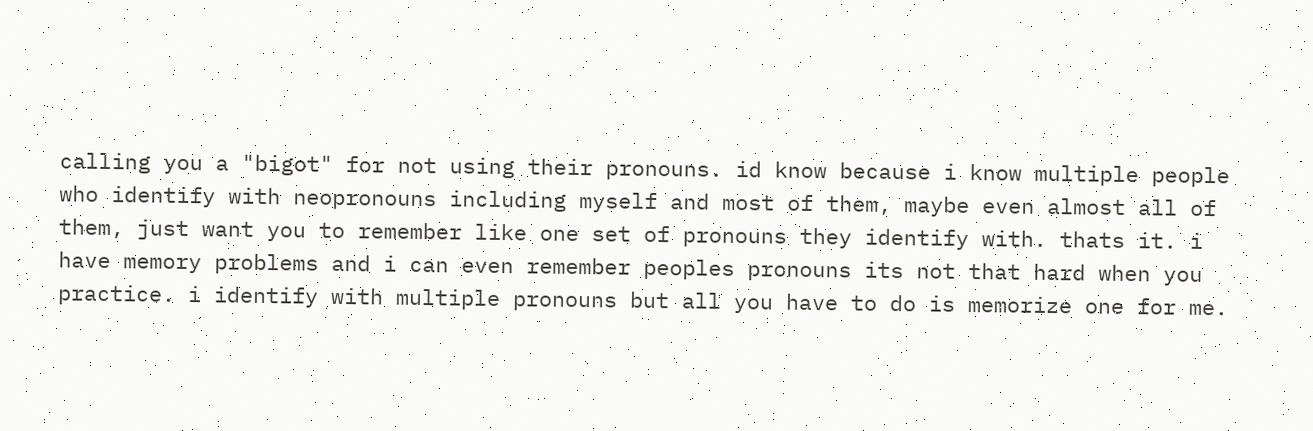calling you a "bigot" for not using their pronouns. id know because i know multiple people who identify with neopronouns including myself and most of them, maybe even almost all of them, just want you to remember like one set of pronouns they identify with. thats it. i have memory problems and i can even remember peoples pronouns its not that hard when you practice. i identify with multiple pronouns but all you have to do is memorize one for me.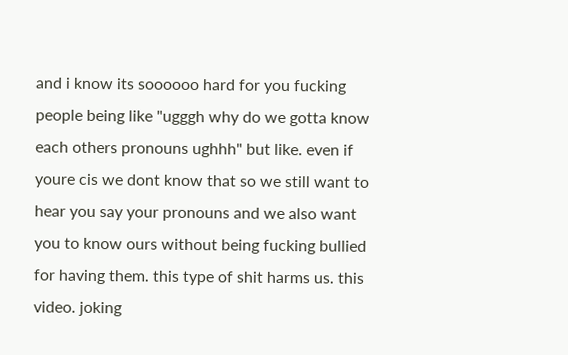and i know its soooooo hard for you fucking people being like "ugggh why do we gotta know each others pronouns ughhh" but like. even if youre cis we dont know that so we still want to hear you say your pronouns and we also want you to know ours without being fucking bullied for having them. this type of shit harms us. this video. joking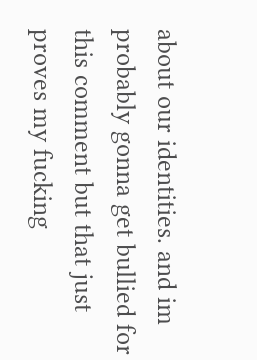about our identities. and im probably gonna get bullied for this comment but that just proves my fucking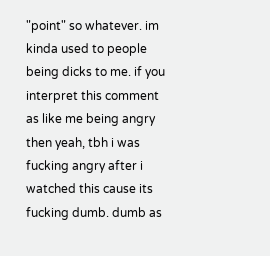"point" so whatever. im kinda used to people being dicks to me. if you interpret this comment as like me being angry then yeah, tbh i was fucking angry after i watched this cause its fucking dumb. dumb as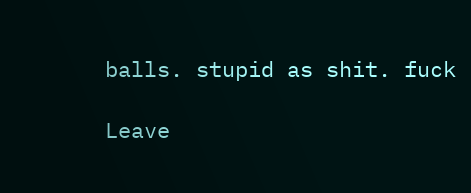balls. stupid as shit. fuck

Leave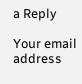a Reply

Your email address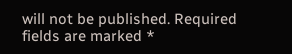will not be published. Required fields are marked *